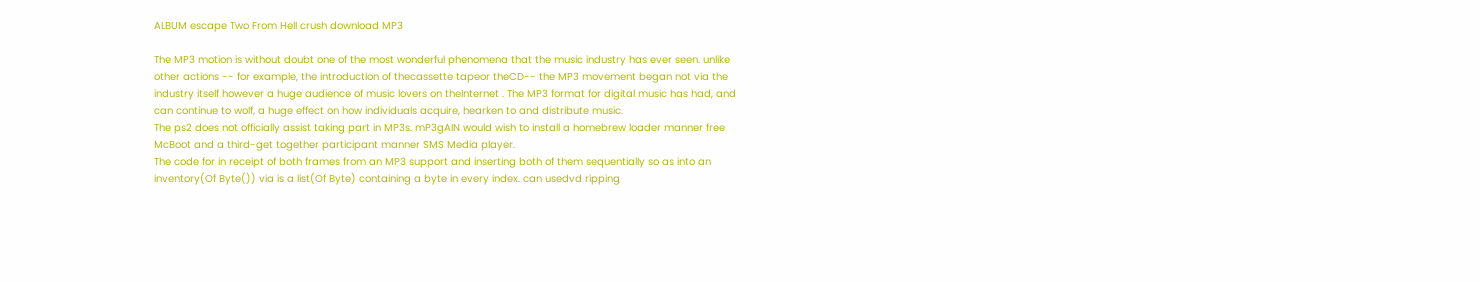ALBUM escape Two From Hell crush download MP3

The MP3 motion is without doubt one of the most wonderful phenomena that the music industry has ever seen. unlike other actions -- for example, the introduction of thecassette tapeor theCD-- the MP3 movement began not via the industry itself however a huge audience of music lovers on theInternet . The MP3 format for digital music has had, and can continue to wolf, a huge effect on how individuals acquire, hearken to and distribute music.
The ps2 does not officially assist taking part in MP3s. mP3gAIN would wish to install a homebrew loader manner free McBoot and a third-get together participant manner SMS Media player.
The code for in receipt of both frames from an MP3 support and inserting both of them sequentially so as into an inventory(Of Byte()) via is a list(Of Byte) containing a byte in every index. can usedvd ripping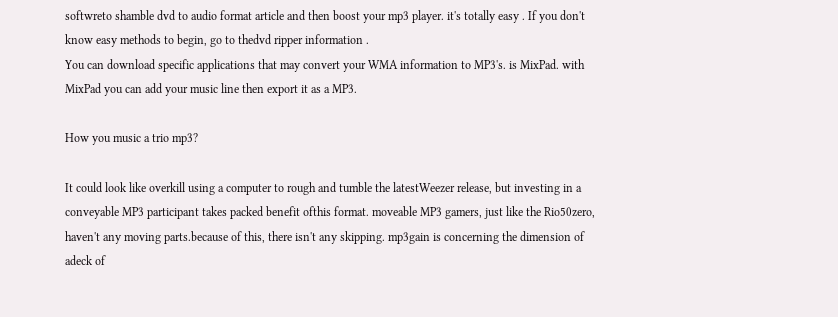softwreto shamble dvd to audio format article and then boost your mp3 player. it's totally easy . If you don't know easy methods to begin, go to thedvd ripper information .
You can download specific applications that may convert your WMA information to MP3's. is MixPad. with MixPad you can add your music line then export it as a MP3.

How you music a trio mp3?

It could look like overkill using a computer to rough and tumble the latestWeezer release, but investing in a conveyable MP3 participant takes packed benefit ofthis format. moveable MP3 gamers, just like the Rio50zero, haven't any moving parts.because of this, there isn't any skipping. mp3gain is concerning the dimension of adeck of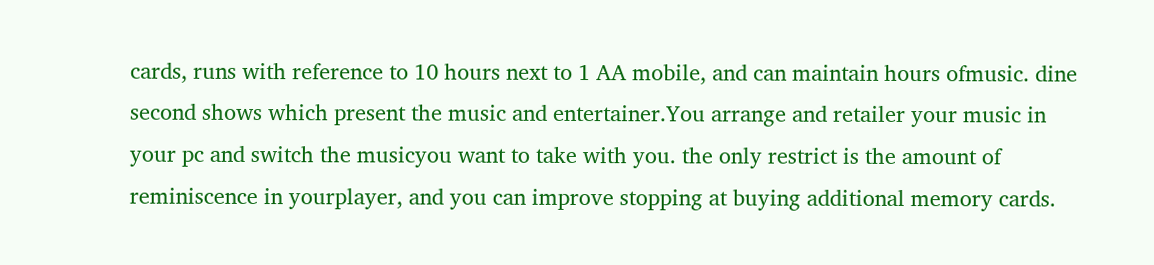cards, runs with reference to 10 hours next to 1 AA mobile, and can maintain hours ofmusic. dine second shows which present the music and entertainer.You arrange and retailer your music in your pc and switch the musicyou want to take with you. the only restrict is the amount of reminiscence in yourplayer, and you can improve stopping at buying additional memory cards.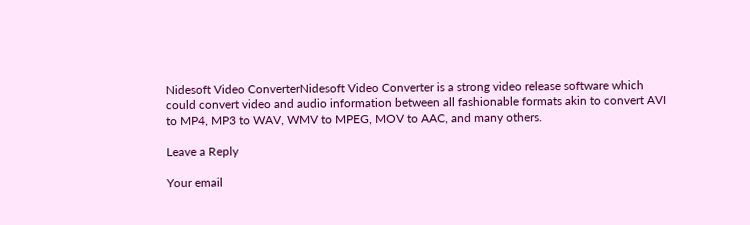Nidesoft Video ConverterNidesoft Video Converter is a strong video release software which could convert video and audio information between all fashionable formats akin to convert AVI to MP4, MP3 to WAV, WMV to MPEG, MOV to AAC, and many others.

Leave a Reply

Your email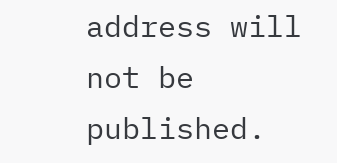address will not be published.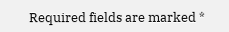Required fields are marked *